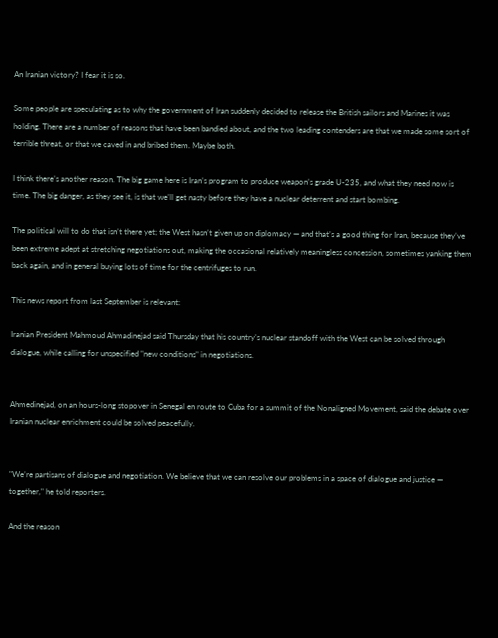An Iranian victory? I fear it is so.

Some people are speculating as to why the government of Iran suddenly decided to release the British sailors and Marines it was holding. There are a number of reasons that have been bandied about, and the two leading contenders are that we made some sort of terrible threat, or that we caved in and bribed them. Maybe both.

I think there’s another reason. The big game here is Iran’s program to produce weapon’s grade U-235, and what they need now is time. The big danger, as they see it, is that we’ll get nasty before they have a nuclear deterrent and start bombing.

The political will to do that isn’t there yet; the West hasn’t given up on diplomacy — and that’s a good thing for Iran, because they’ve been extreme adept at stretching negotiations out, making the occasional relatively meaningless concession, sometimes yanking them back again, and in general buying lots of time for the centrifuges to run.

This news report from last September is relevant:

Iranian President Mahmoud Ahmadinejad said Thursday that his country’s nuclear standoff with the West can be solved through dialogue, while calling for unspecified "new conditions" in negotiations.


Ahmedinejad, on an hours-long stopover in Senegal en route to Cuba for a summit of the Nonaligned Movement, said the debate over Iranian nuclear enrichment could be solved peacefully.


"We’re partisans of dialogue and negotiation. We believe that we can resolve our problems in a space of dialogue and justice — together," he told reporters.

And the reason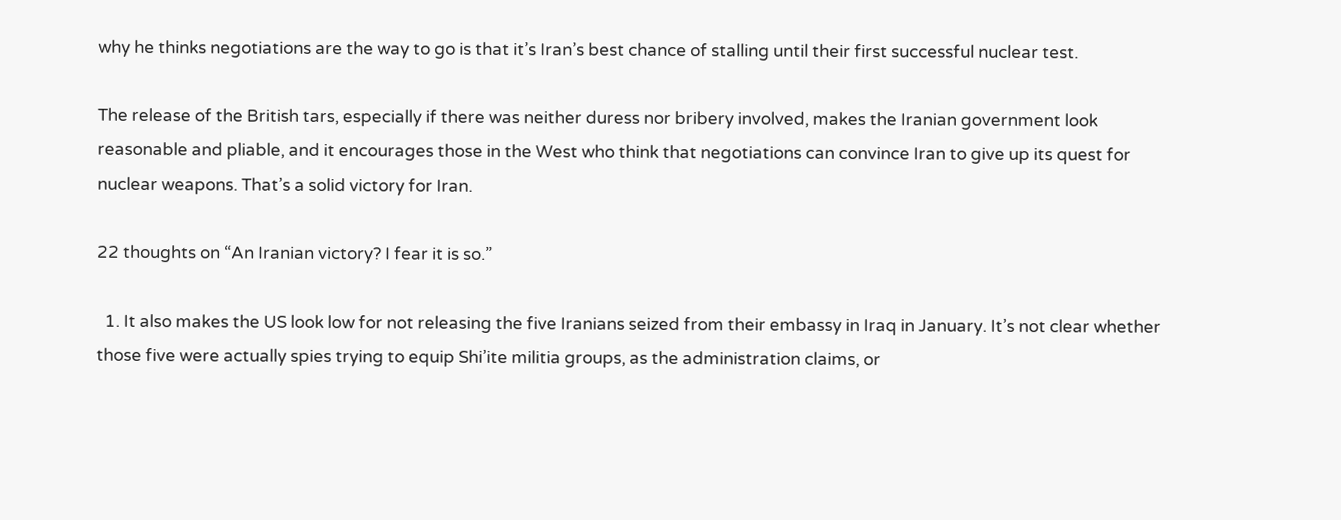why he thinks negotiations are the way to go is that it’s Iran’s best chance of stalling until their first successful nuclear test.

The release of the British tars, especially if there was neither duress nor bribery involved, makes the Iranian government look reasonable and pliable, and it encourages those in the West who think that negotiations can convince Iran to give up its quest for nuclear weapons. That’s a solid victory for Iran.

22 thoughts on “An Iranian victory? I fear it is so.”

  1. It also makes the US look low for not releasing the five Iranians seized from their embassy in Iraq in January. It’s not clear whether those five were actually spies trying to equip Shi’ite militia groups, as the administration claims, or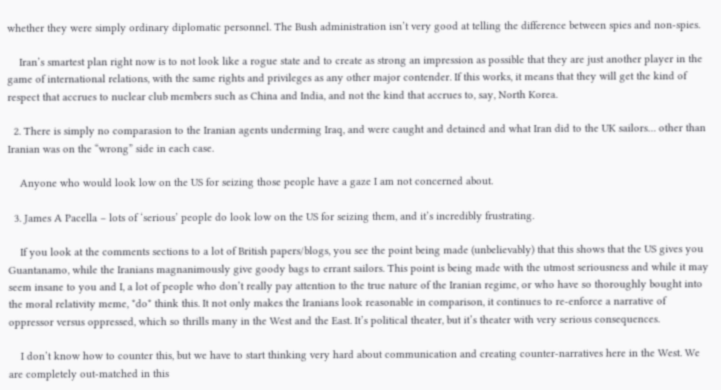whether they were simply ordinary diplomatic personnel. The Bush administration isn’t very good at telling the difference between spies and non-spies.

    Iran’s smartest plan right now is to not look like a rogue state and to create as strong an impression as possible that they are just another player in the game of international relations, with the same rights and privileges as any other major contender. If this works, it means that they will get the kind of respect that accrues to nuclear club members such as China and India, and not the kind that accrues to, say, North Korea.

  2. There is simply no comparasion to the Iranian agents underming Iraq, and were caught and detained and what Iran did to the UK sailors… other than Iranian was on the “wrong” side in each case.

    Anyone who would look low on the US for seizing those people have a gaze I am not concerned about.

  3. James A Pacella – lots of ‘serious’ people do look low on the US for seizing them, and it’s incredibly frustrating.

    If you look at the comments sections to a lot of British papers/blogs, you see the point being made (unbelievably) that this shows that the US gives you Guantanamo, while the Iranians magnanimously give goody bags to errant sailors. This point is being made with the utmost seriousness and while it may seem insane to you and I, a lot of people who don’t really pay attention to the true nature of the Iranian regime, or who have so thoroughly bought into the moral relativity meme, *do* think this. It not only makes the Iranians look reasonable in comparison, it continues to re-enforce a narrative of oppressor versus oppressed, which so thrills many in the West and the East. It’s political theater, but it’s theater with very serious consequences.

    I don’t know how to counter this, but we have to start thinking very hard about communication and creating counter-narratives here in the West. We are completely out-matched in this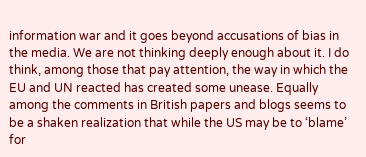information war and it goes beyond accusations of bias in the media. We are not thinking deeply enough about it. I do think, among those that pay attention, the way in which the EU and UN reacted has created some unease. Equally among the comments in British papers and blogs seems to be a shaken realization that while the US may be to ‘blame’ for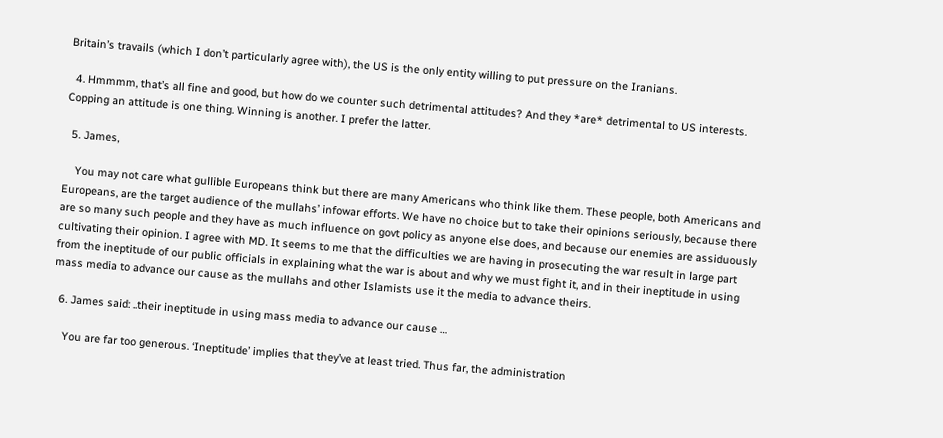Britain’s travails (which I don’t particularly agree with), the US is the only entity willing to put pressure on the Iranians.

  4. Hmmmm, that’s all fine and good, but how do we counter such detrimental attitudes? And they *are* detrimental to US interests. Copping an attitude is one thing. Winning is another. I prefer the latter.

  5. James,

    You may not care what gullible Europeans think but there are many Americans who think like them. These people, both Americans and Europeans, are the target audience of the mullahs’ infowar efforts. We have no choice but to take their opinions seriously, because there are so many such people and they have as much influence on govt policy as anyone else does, and because our enemies are assiduously cultivating their opinion. I agree with MD. It seems to me that the difficulties we are having in prosecuting the war result in large part from the ineptitude of our public officials in explaining what the war is about and why we must fight it, and in their ineptitude in using mass media to advance our cause as the mullahs and other Islamists use it the media to advance theirs.

  6. James said: ..their ineptitude in using mass media to advance our cause …

    You are far too generous. ‘Ineptitude’ implies that they’ve at least tried. Thus far, the administration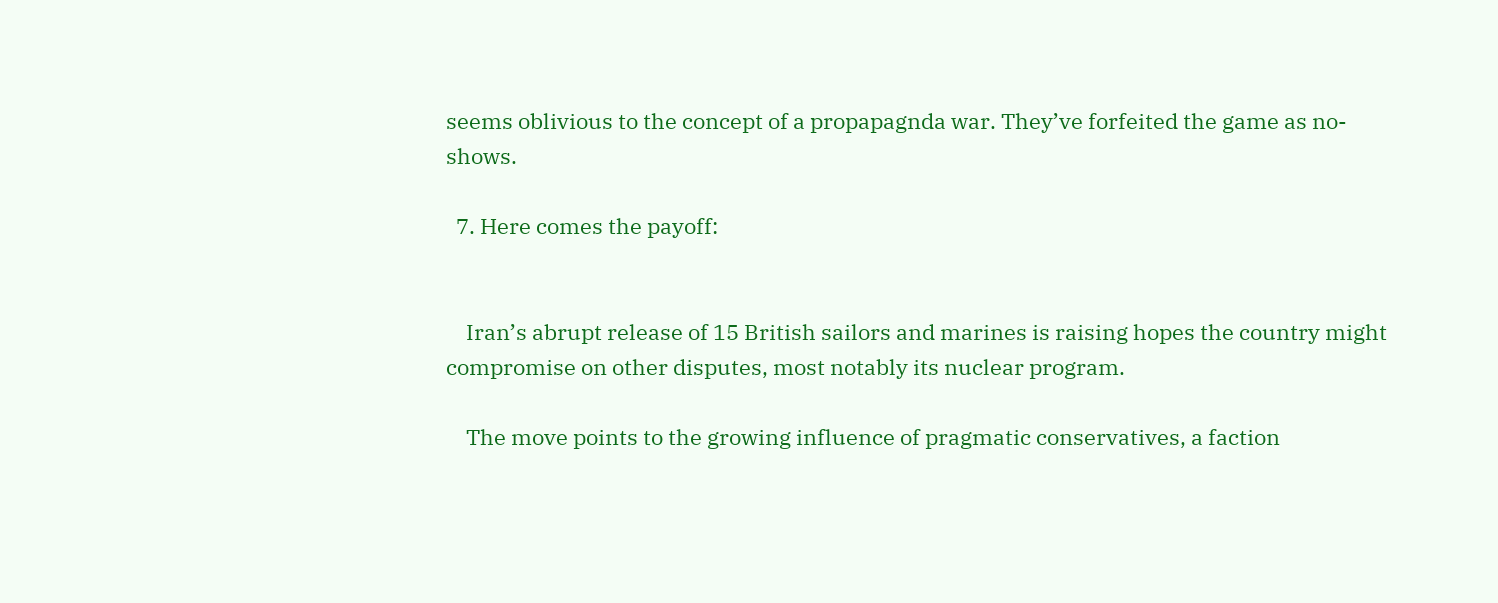seems oblivious to the concept of a propapagnda war. They’ve forfeited the game as no-shows.

  7. Here comes the payoff:


    Iran’s abrupt release of 15 British sailors and marines is raising hopes the country might compromise on other disputes, most notably its nuclear program.

    The move points to the growing influence of pragmatic conservatives, a faction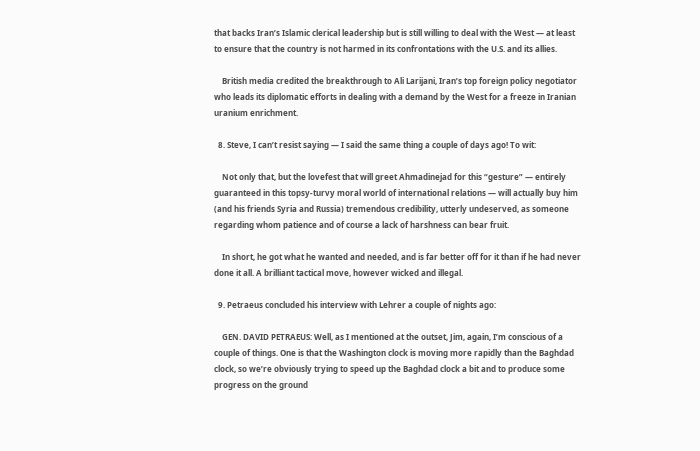that backs Iran’s Islamic clerical leadership but is still willing to deal with the West — at least to ensure that the country is not harmed in its confrontations with the U.S. and its allies.

    British media credited the breakthrough to Ali Larijani, Iran’s top foreign policy negotiator who leads its diplomatic efforts in dealing with a demand by the West for a freeze in Iranian uranium enrichment.

  8. Steve, I can’t resist saying — I said the same thing a couple of days ago! To wit:

    Not only that, but the lovefest that will greet Ahmadinejad for this “gesture” — entirely guaranteed in this topsy-turvy moral world of international relations — will actually buy him (and his friends Syria and Russia) tremendous credibility, utterly undeserved, as someone regarding whom patience and of course a lack of harshness can bear fruit.

    In short, he got what he wanted and needed, and is far better off for it than if he had never done it all. A brilliant tactical move, however wicked and illegal.

  9. Petraeus concluded his interview with Lehrer a couple of nights ago:

    GEN. DAVID PETRAEUS: Well, as I mentioned at the outset, Jim, again, I’m conscious of a couple of things. One is that the Washington clock is moving more rapidly than the Baghdad clock, so we’re obviously trying to speed up the Baghdad clock a bit and to produce some progress on the ground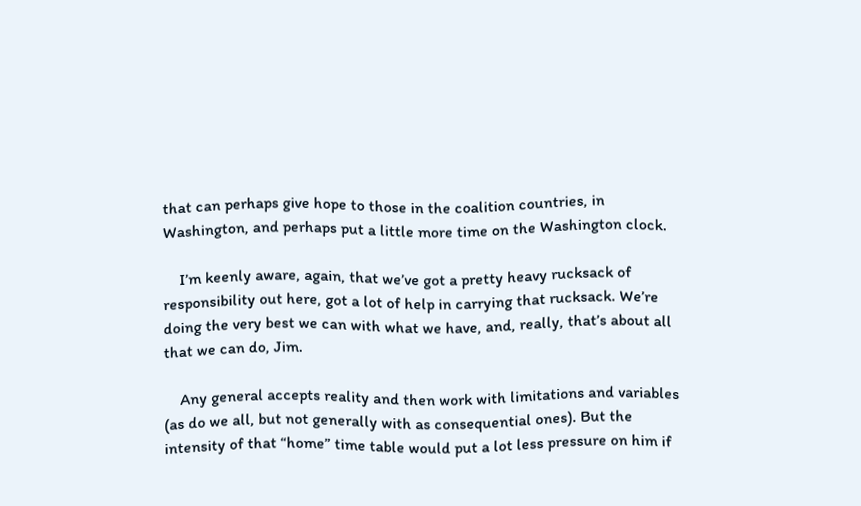that can perhaps give hope to those in the coalition countries, in Washington, and perhaps put a little more time on the Washington clock.

    I’m keenly aware, again, that we’ve got a pretty heavy rucksack of responsibility out here, got a lot of help in carrying that rucksack. We’re doing the very best we can with what we have, and, really, that’s about all that we can do, Jim.

    Any general accepts reality and then work with limitations and variables (as do we all, but not generally with as consequential ones). But the intensity of that “home” time table would put a lot less pressure on him if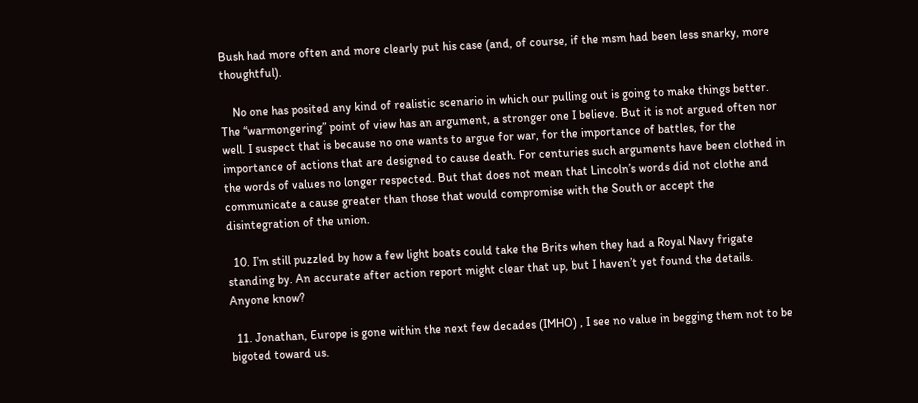Bush had more often and more clearly put his case (and, of course, if the msm had been less snarky, more thoughtful).

    No one has posited any kind of realistic scenario in which our pulling out is going to make things better. The “warmongering” point of view has an argument, a stronger one I believe. But it is not argued often nor well. I suspect that is because no one wants to argue for war, for the importance of battles, for the importance of actions that are designed to cause death. For centuries such arguments have been clothed in the words of values no longer respected. But that does not mean that Lincoln’s words did not clothe and communicate a cause greater than those that would compromise with the South or accept the disintegration of the union.

  10. I’m still puzzled by how a few light boats could take the Brits when they had a Royal Navy frigate standing by. An accurate after action report might clear that up, but I haven’t yet found the details. Anyone know?

  11. Jonathan, Europe is gone within the next few decades (IMHO) , I see no value in begging them not to be bigoted toward us.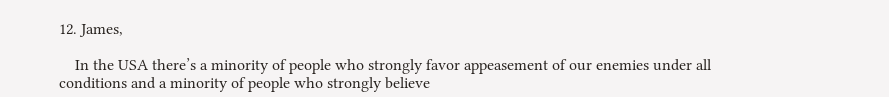12. James,

    In the USA there’s a minority of people who strongly favor appeasement of our enemies under all conditions and a minority of people who strongly believe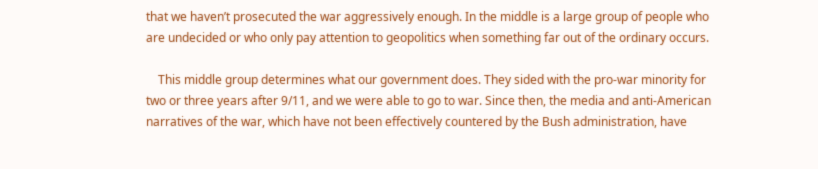that we haven’t prosecuted the war aggressively enough. In the middle is a large group of people who are undecided or who only pay attention to geopolitics when something far out of the ordinary occurs.

    This middle group determines what our government does. They sided with the pro-war minority for two or three years after 9/11, and we were able to go to war. Since then, the media and anti-American narratives of the war, which have not been effectively countered by the Bush administration, have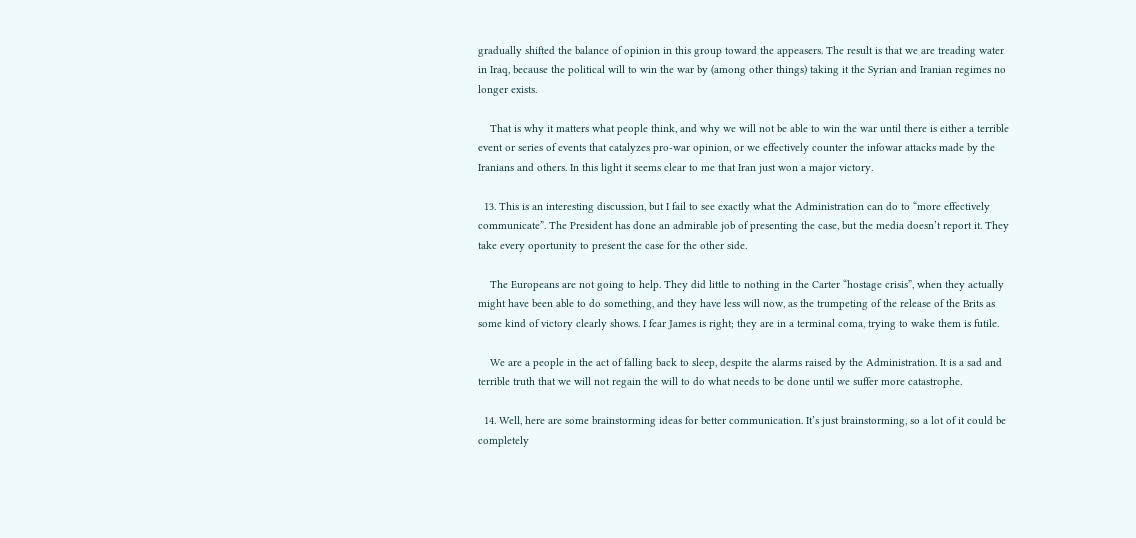gradually shifted the balance of opinion in this group toward the appeasers. The result is that we are treading water in Iraq, because the political will to win the war by (among other things) taking it the Syrian and Iranian regimes no longer exists.

    That is why it matters what people think, and why we will not be able to win the war until there is either a terrible event or series of events that catalyzes pro-war opinion, or we effectively counter the infowar attacks made by the Iranians and others. In this light it seems clear to me that Iran just won a major victory.

  13. This is an interesting discussion, but I fail to see exactly what the Administration can do to “more effectively communicate”. The President has done an admirable job of presenting the case, but the media doesn’t report it. They take every oportunity to present the case for the other side.

    The Europeans are not going to help. They did little to nothing in the Carter “hostage crisis”, when they actually might have been able to do something, and they have less will now, as the trumpeting of the release of the Brits as some kind of victory clearly shows. I fear James is right; they are in a terminal coma, trying to wake them is futile.

    We are a people in the act of falling back to sleep, despite the alarms raised by the Administration. It is a sad and terrible truth that we will not regain the will to do what needs to be done until we suffer more catastrophe.

  14. Well, here are some brainstorming ideas for better communication. It’s just brainstorming, so a lot of it could be completely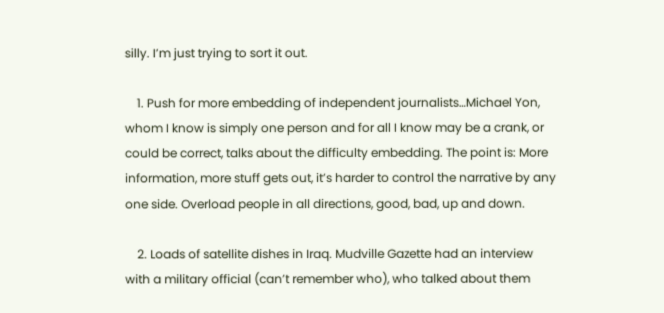silly. I’m just trying to sort it out.

    1. Push for more embedding of independent journalists…Michael Yon, whom I know is simply one person and for all I know may be a crank, or could be correct, talks about the difficulty embedding. The point is: More information, more stuff gets out, it’s harder to control the narrative by any one side. Overload people in all directions, good, bad, up and down.

    2. Loads of satellite dishes in Iraq. Mudville Gazette had an interview with a military official (can’t remember who), who talked about them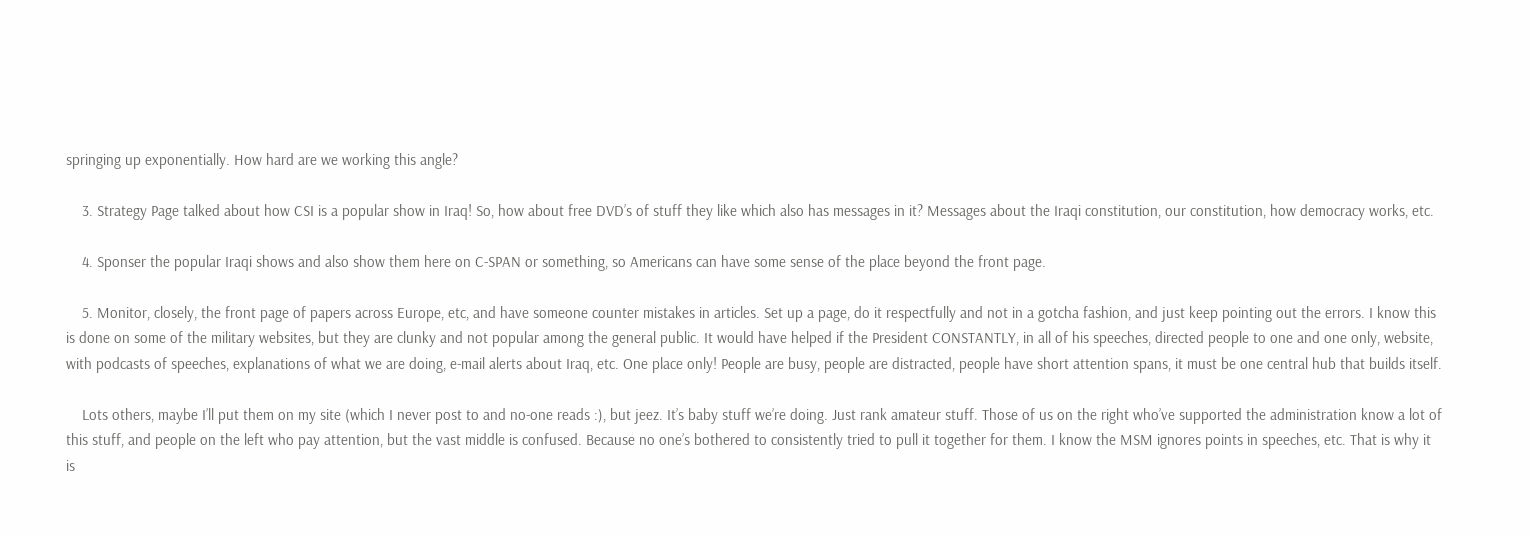springing up exponentially. How hard are we working this angle?

    3. Strategy Page talked about how CSI is a popular show in Iraq! So, how about free DVD’s of stuff they like which also has messages in it? Messages about the Iraqi constitution, our constitution, how democracy works, etc.

    4. Sponser the popular Iraqi shows and also show them here on C-SPAN or something, so Americans can have some sense of the place beyond the front page.

    5. Monitor, closely, the front page of papers across Europe, etc, and have someone counter mistakes in articles. Set up a page, do it respectfully and not in a gotcha fashion, and just keep pointing out the errors. I know this is done on some of the military websites, but they are clunky and not popular among the general public. It would have helped if the President CONSTANTLY, in all of his speeches, directed people to one and one only, website, with podcasts of speeches, explanations of what we are doing, e-mail alerts about Iraq, etc. One place only! People are busy, people are distracted, people have short attention spans, it must be one central hub that builds itself.

    Lots others, maybe I’ll put them on my site (which I never post to and no-one reads :), but jeez. It’s baby stuff we’re doing. Just rank amateur stuff. Those of us on the right who’ve supported the administration know a lot of this stuff, and people on the left who pay attention, but the vast middle is confused. Because no one’s bothered to consistently tried to pull it together for them. I know the MSM ignores points in speeches, etc. That is why it is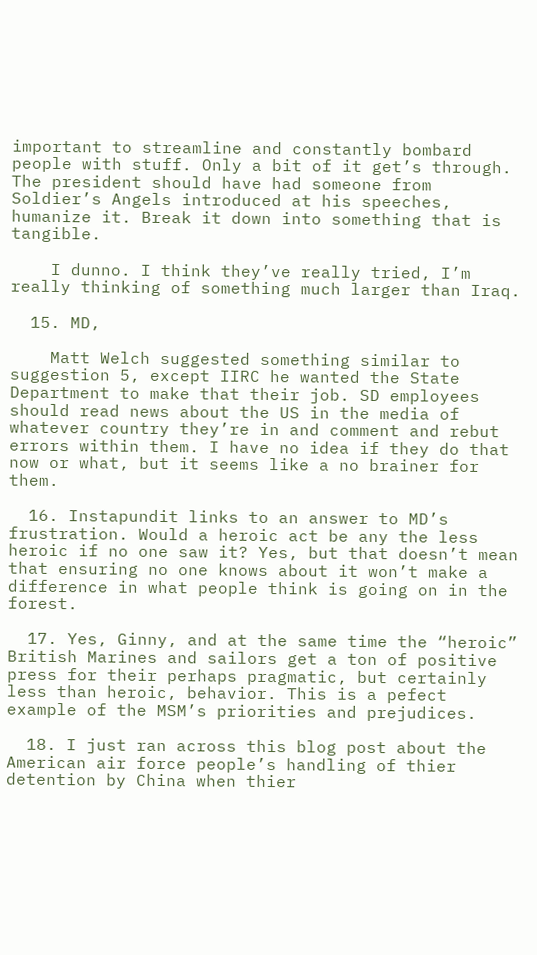important to streamline and constantly bombard people with stuff. Only a bit of it get’s through. The president should have had someone from Soldier’s Angels introduced at his speeches, humanize it. Break it down into something that is tangible.

    I dunno. I think they’ve really tried, I’m really thinking of something much larger than Iraq.

  15. MD,

    Matt Welch suggested something similar to suggestion 5, except IIRC he wanted the State Department to make that their job. SD employees should read news about the US in the media of whatever country they’re in and comment and rebut errors within them. I have no idea if they do that now or what, but it seems like a no brainer for them.

  16. Instapundit links to an answer to MD’s frustration. Would a heroic act be any the less heroic if no one saw it? Yes, but that doesn’t mean that ensuring no one knows about it won’t make a difference in what people think is going on in the forest.

  17. Yes, Ginny, and at the same time the “heroic” British Marines and sailors get a ton of positive press for their perhaps pragmatic, but certainly less than heroic, behavior. This is a pefect example of the MSM’s priorities and prejudices.

  18. I just ran across this blog post about the American air force people’s handling of thier detention by China when thier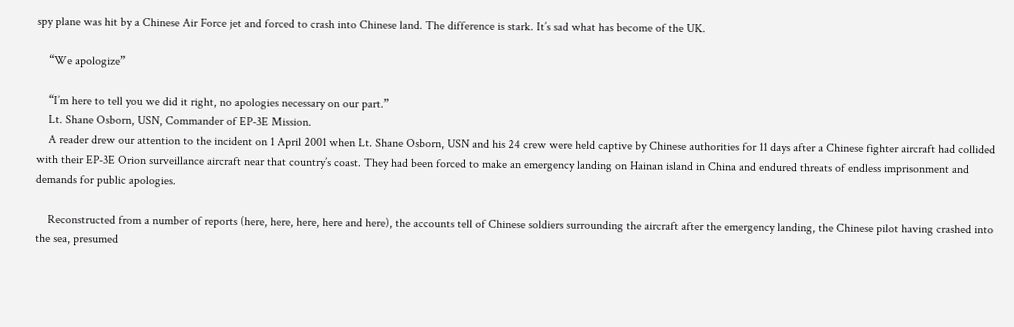spy plane was hit by a Chinese Air Force jet and forced to crash into Chinese land. The difference is stark. It’s sad what has become of the UK.

    “We apologize”

    “I’m here to tell you we did it right, no apologies necessary on our part.”
    Lt. Shane Osborn, USN, Commander of EP-3E Mission.
    A reader drew our attention to the incident on 1 April 2001 when Lt. Shane Osborn, USN and his 24 crew were held captive by Chinese authorities for 11 days after a Chinese fighter aircraft had collided with their EP-3E Orion surveillance aircraft near that country’s coast. They had been forced to make an emergency landing on Hainan island in China and endured threats of endless imprisonment and demands for public apologies.

    Reconstructed from a number of reports (here, here, here, here and here), the accounts tell of Chinese soldiers surrounding the aircraft after the emergency landing, the Chinese pilot having crashed into the sea, presumed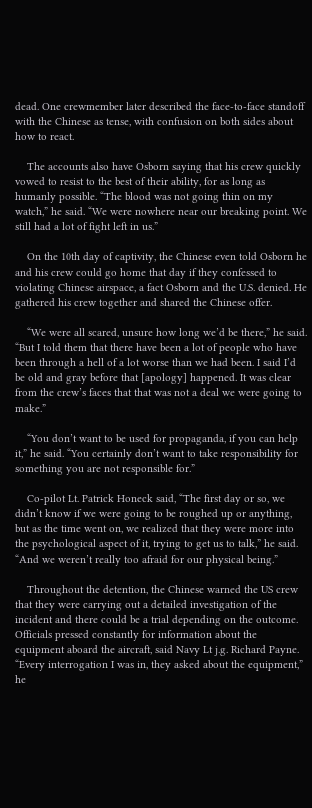dead. One crewmember later described the face-to-face standoff with the Chinese as tense, with confusion on both sides about how to react.

    The accounts also have Osborn saying that his crew quickly vowed to resist to the best of their ability, for as long as humanly possible. “The blood was not going thin on my watch,” he said. “We were nowhere near our breaking point. We still had a lot of fight left in us.”

    On the 10th day of captivity, the Chinese even told Osborn he and his crew could go home that day if they confessed to violating Chinese airspace, a fact Osborn and the U.S. denied. He gathered his crew together and shared the Chinese offer.

    “We were all scared, unsure how long we’d be there,” he said. “But I told them that there have been a lot of people who have been through a hell of a lot worse than we had been. I said I’d be old and gray before that [apology] happened. It was clear from the crew’s faces that that was not a deal we were going to make.”

    “You don’t want to be used for propaganda, if you can help it,” he said. “You certainly don’t want to take responsibility for something you are not responsible for.”

    Co-pilot Lt. Patrick Honeck said, “The first day or so, we didn’t know if we were going to be roughed up or anything, but as the time went on, we realized that they were more into the psychological aspect of it, trying to get us to talk,” he said. “And we weren’t really too afraid for our physical being.”

    Throughout the detention, the Chinese warned the US crew that they were carrying out a detailed investigation of the incident and there could be a trial depending on the outcome. Officials pressed constantly for information about the equipment aboard the aircraft, said Navy Lt j.g. Richard Payne. “Every interrogation I was in, they asked about the equipment,” he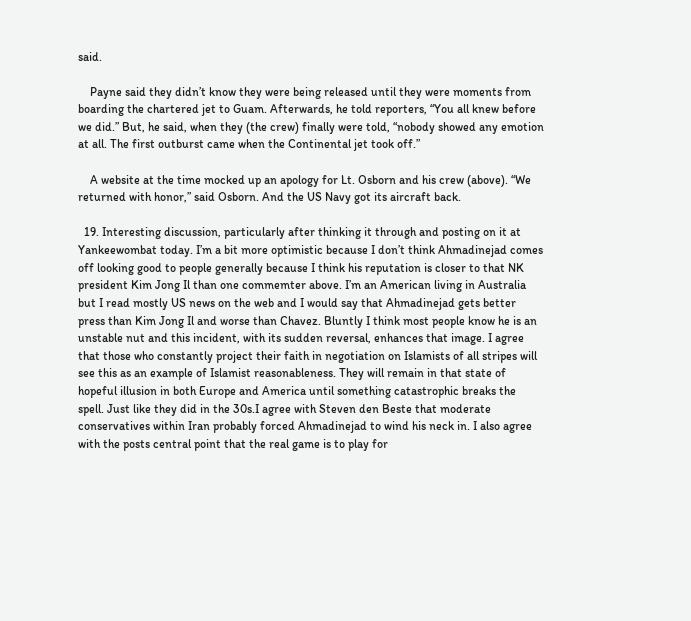said.

    Payne said they didn’t know they were being released until they were moments from boarding the chartered jet to Guam. Afterwards, he told reporters, “You all knew before we did.” But, he said, when they (the crew) finally were told, “nobody showed any emotion at all. The first outburst came when the Continental jet took off.”

    A website at the time mocked up an apology for Lt. Osborn and his crew (above). “We returned with honor,” said Osborn. And the US Navy got its aircraft back.

  19. Interesting discussion, particularly after thinking it through and posting on it at Yankeewombat today. I’m a bit more optimistic because I don’t think Ahmadinejad comes off looking good to people generally because I think his reputation is closer to that NK president Kim Jong Il than one commemter above. I’m an American living in Australia but I read mostly US news on the web and I would say that Ahmadinejad gets better press than Kim Jong Il and worse than Chavez. Bluntly I think most people know he is an unstable nut and this incident, with its sudden reversal, enhances that image. I agree that those who constantly project their faith in negotiation on Islamists of all stripes will see this as an example of Islamist reasonableness. They will remain in that state of hopeful illusion in both Europe and America until something catastrophic breaks the spell. Just like they did in the 30s.I agree with Steven den Beste that moderate conservatives within Iran probably forced Ahmadinejad to wind his neck in. I also agree with the posts central point that the real game is to play for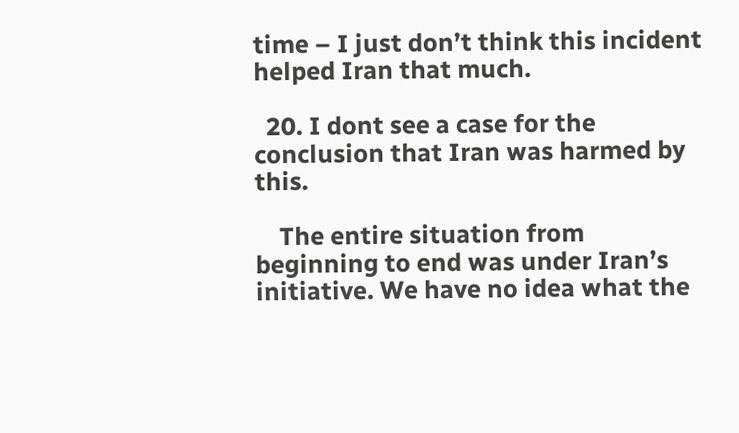time – I just don’t think this incident helped Iran that much.

  20. I dont see a case for the conclusion that Iran was harmed by this.

    The entire situation from beginning to end was under Iran’s initiative. We have no idea what the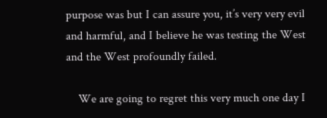purpose was but I can assure you, it’s very very evil and harmful, and I believe he was testing the West and the West profoundly failed.

    We are going to regret this very much one day I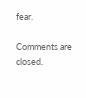fear.

Comments are closed.